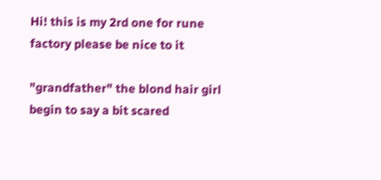Hi! this is my 2rd one for rune factory please be nice to it

"grandfather" the blond hair girl begin to say a bit scared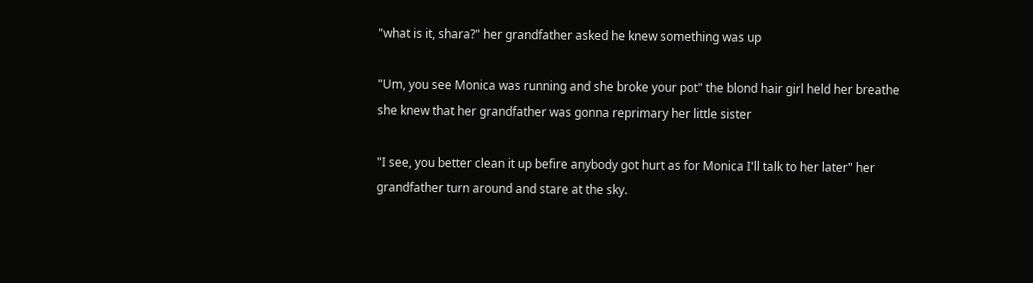"what is it, shara?" her grandfather asked he knew something was up

"Um, you see Monica was running and she broke your pot" the blond hair girl held her breathe she knew that her grandfather was gonna reprimary her little sister

"I see, you better clean it up befire anybody got hurt as for Monica I'll talk to her later" her grandfather turn around and stare at the sky.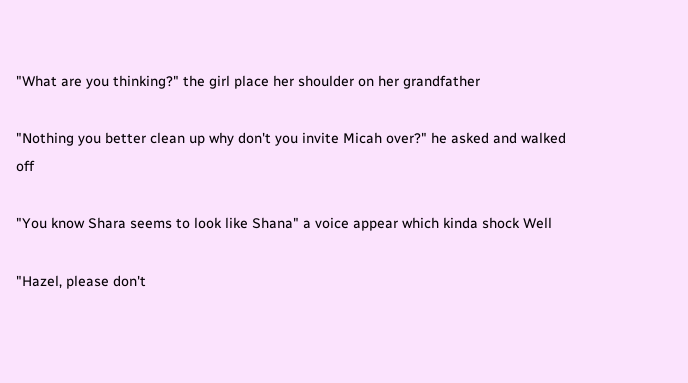"What are you thinking?" the girl place her shoulder on her grandfather

"Nothing you better clean up why don't you invite Micah over?" he asked and walked off

"You know Shara seems to look like Shana" a voice appear which kinda shock Well

"Hazel, please don't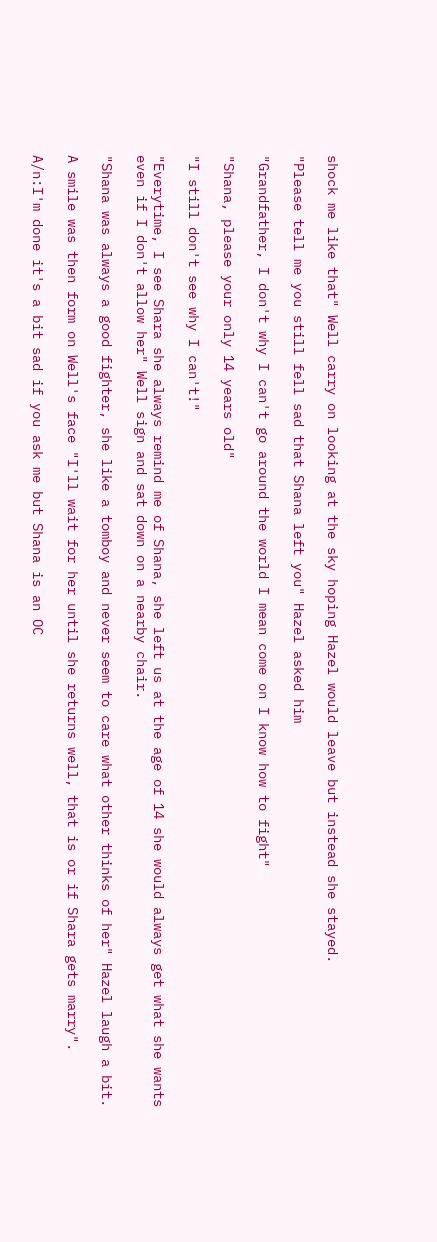shock me like that" Well carry on looking at the sky hoping Hazel would leave but instead she stayed.

"Please tell me you still fell sad that Shana left you" Hazel asked him

"Grandfather, I don't why I can't go around the world I mean come on I know how to fight"

"Shana, please your only 14 years old"

"I still don't see why I can't!"

"Everytime, I see Shara she always remind me of Shana, she left us at the age of 14 she would always get what she wants even if I don't allow her" Well sign and sat down on a nearby chair.

"Shana was always a good fighter, she like a tomboy and never seem to care what other thinks of her" Hazel laugh a bit.

A smile was then form on Well's face "I'll wait for her until she returns well, that is or if Shara gets marry".

A/n:I'm done it's a bit sad if you ask me but Shana is an OC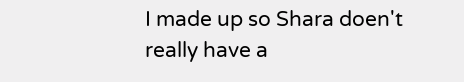I made up so Shara doen't really have a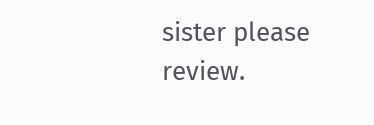sister please review.